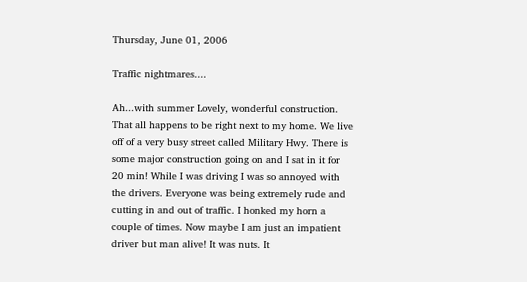Thursday, June 01, 2006

Traffic nightmares....

Ah...with summer Lovely, wonderful construction. That all happens to be right next to my home. We live off of a very busy street called Military Hwy. There is some major construction going on and I sat in it for 20 min! While I was driving I was so annoyed with the drivers. Everyone was being extremely rude and cutting in and out of traffic. I honked my horn a couple of times. Now maybe I am just an impatient driver but man alive! It was nuts. It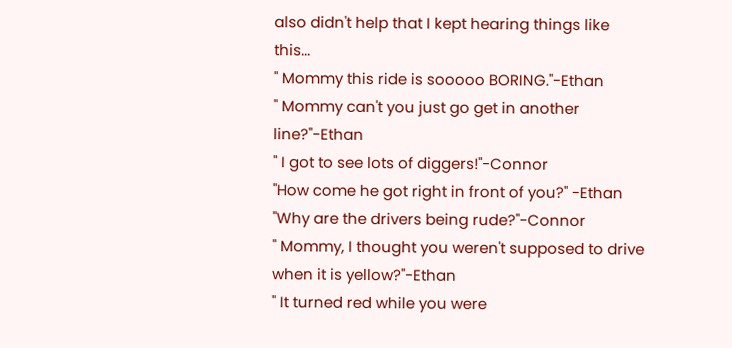also didn't help that I kept hearing things like this...
" Mommy this ride is sooooo BORING."-Ethan
" Mommy can't you just go get in another line?"-Ethan
" I got to see lots of diggers!"-Connor
"How come he got right in front of you?" -Ethan
"Why are the drivers being rude?"-Connor
" Mommy, I thought you weren't supposed to drive when it is yellow?"-Ethan
" It turned red while you were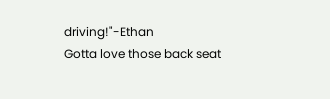driving!"-Ethan
Gotta love those back seat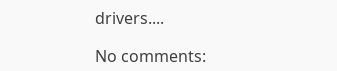drivers....

No comments: